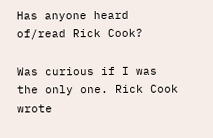Has anyone heard of/read Rick Cook?

Was curious if I was the only one. Rick Cook wrote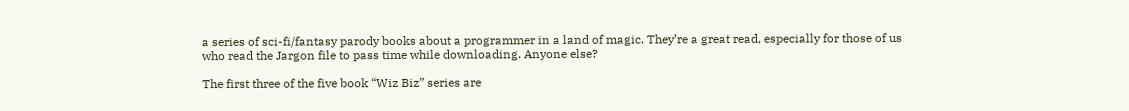a series of sci-fi/fantasy parody books about a programmer in a land of magic. They’re a great read, especially for those of us who read the Jargon file to pass time while downloading. Anyone else?

The first three of the five book “Wiz Biz” series are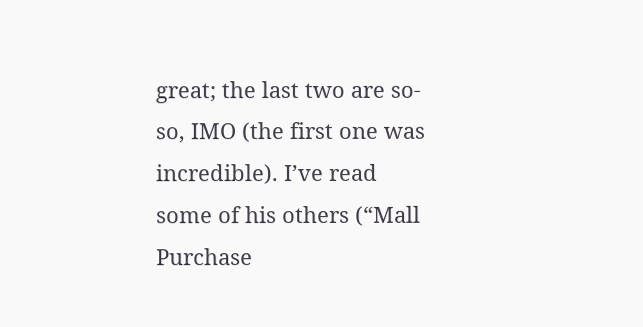great; the last two are so-so, IMO (the first one was incredible). I’ve read some of his others (“Mall Purchase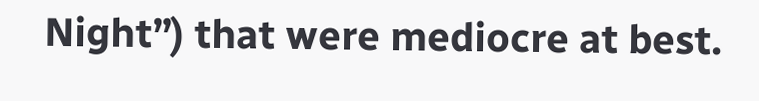Night”) that were mediocre at best.